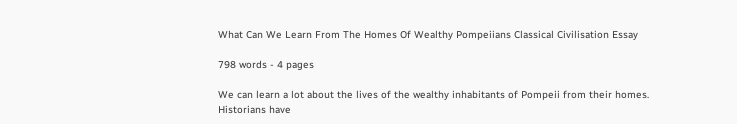What Can We Learn From The Homes Of Wealthy Pompeiians Classical Civilisation Essay

798 words - 4 pages

We can learn a lot about the lives of the wealthy inhabitants of Pompeii from their homes. Historians have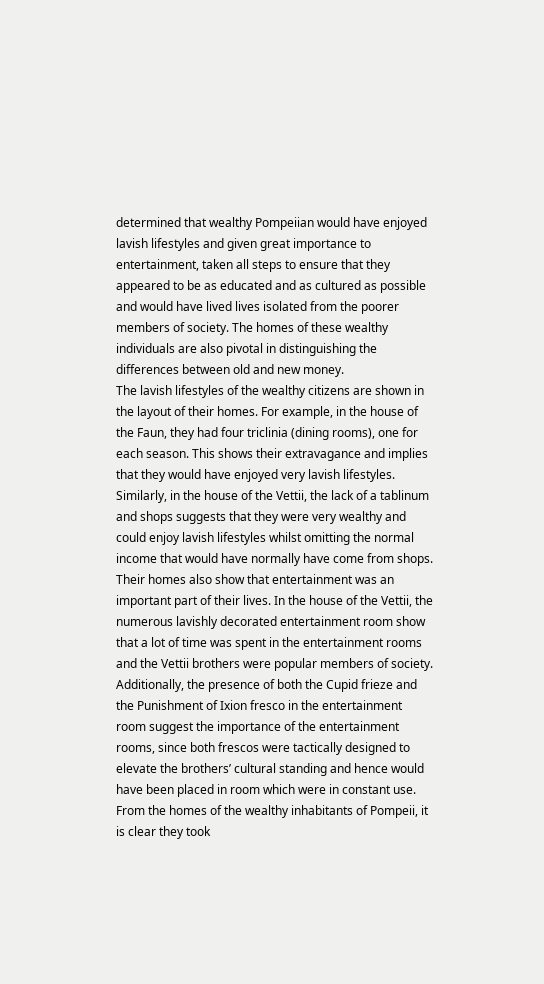determined that wealthy Pompeiian would have enjoyed lavish lifestyles and given great importance to entertainment, taken all steps to ensure that they appeared to be as educated and as cultured as possible and would have lived lives isolated from the poorer members of society. The homes of these wealthy individuals are also pivotal in distinguishing the differences between old and new money.
The lavish lifestyles of the wealthy citizens are shown in the layout of their homes. For example, in the house of the Faun, they had four triclinia (dining rooms), one for each season. This shows their extravagance and implies that they would have enjoyed very lavish lifestyles. Similarly, in the house of the Vettii, the lack of a tablinum and shops suggests that they were very wealthy and could enjoy lavish lifestyles whilst omitting the normal income that would have normally have come from shops. Their homes also show that entertainment was an important part of their lives. In the house of the Vettii, the numerous lavishly decorated entertainment room show that a lot of time was spent in the entertainment rooms and the Vettii brothers were popular members of society. Additionally, the presence of both the Cupid frieze and the Punishment of Ixion fresco in the entertainment room suggest the importance of the entertainment rooms, since both frescos were tactically designed to elevate the brothers’ cultural standing and hence would have been placed in room which were in constant use.
From the homes of the wealthy inhabitants of Pompeii, it is clear they took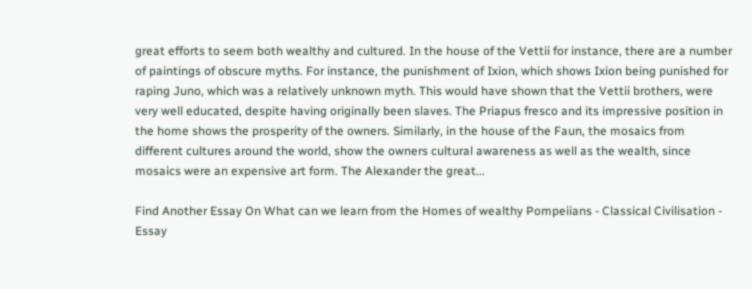great efforts to seem both wealthy and cultured. In the house of the Vettii for instance, there are a number of paintings of obscure myths. For instance, the punishment of Ixion, which shows Ixion being punished for raping Juno, which was a relatively unknown myth. This would have shown that the Vettii brothers, were very well educated, despite having originally been slaves. The Priapus fresco and its impressive position in the home shows the prosperity of the owners. Similarly, in the house of the Faun, the mosaics from different cultures around the world, show the owners cultural awareness as well as the wealth, since mosaics were an expensive art form. The Alexander the great...

Find Another Essay On What can we learn from the Homes of wealthy Pompeiians - Classical Civilisation - Essay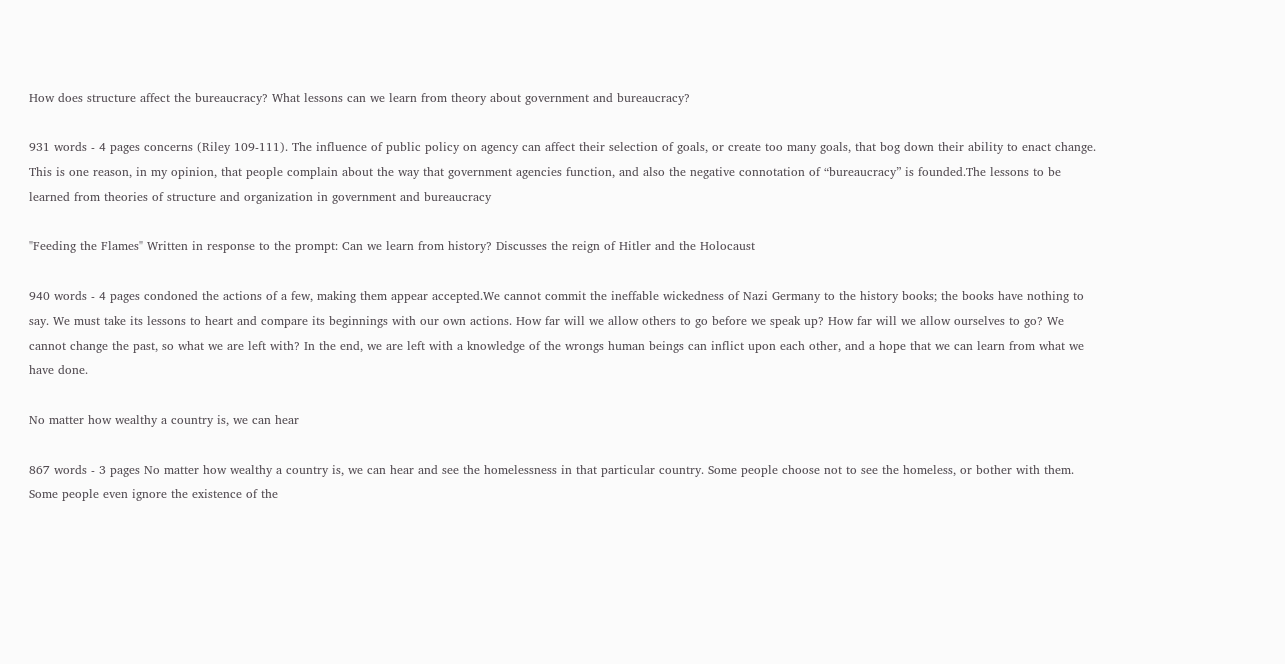How does structure affect the bureaucracy? What lessons can we learn from theory about government and bureaucracy?

931 words - 4 pages concerns (Riley 109-111). The influence of public policy on agency can affect their selection of goals, or create too many goals, that bog down their ability to enact change. This is one reason, in my opinion, that people complain about the way that government agencies function, and also the negative connotation of “bureaucracy” is founded.The lessons to be learned from theories of structure and organization in government and bureaucracy

"Feeding the Flames" Written in response to the prompt: Can we learn from history? Discusses the reign of Hitler and the Holocaust

940 words - 4 pages condoned the actions of a few, making them appear accepted.We cannot commit the ineffable wickedness of Nazi Germany to the history books; the books have nothing to say. We must take its lessons to heart and compare its beginnings with our own actions. How far will we allow others to go before we speak up? How far will we allow ourselves to go? We cannot change the past, so what we are left with? In the end, we are left with a knowledge of the wrongs human beings can inflict upon each other, and a hope that we can learn from what we have done.

No matter how wealthy a country is, we can hear

867 words - 3 pages No matter how wealthy a country is, we can hear and see the homelessness in that particular country. Some people choose not to see the homeless, or bother with them. Some people even ignore the existence of the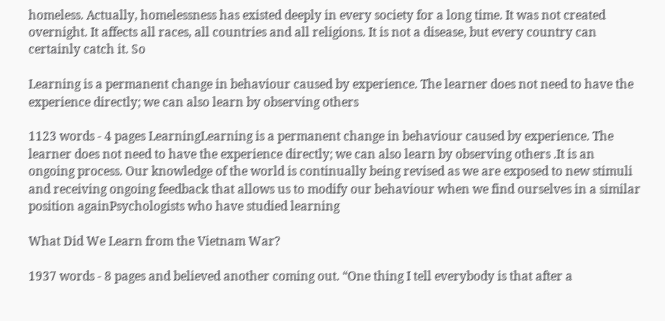homeless. Actually, homelessness has existed deeply in every society for a long time. It was not created overnight. It affects all races, all countries and all religions. It is not a disease, but every country can certainly catch it. So

Learning is a permanent change in behaviour caused by experience. The learner does not need to have the experience directly; we can also learn by observing others

1123 words - 4 pages LearningLearning is a permanent change in behaviour caused by experience. The learner does not need to have the experience directly; we can also learn by observing others .It is an ongoing process. Our knowledge of the world is continually being revised as we are exposed to new stimuli and receiving ongoing feedback that allows us to modify our behaviour when we find ourselves in a similar position againPsychologists who have studied learning

What Did We Learn from the Vietnam War?

1937 words - 8 pages and believed another coming out. “One thing I tell everybody is that after a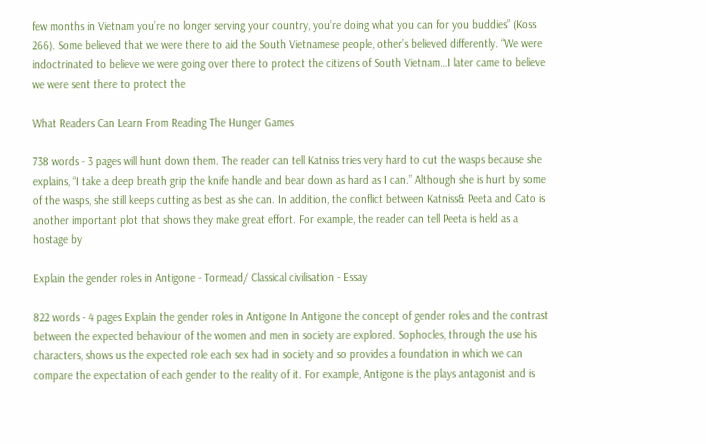few months in Vietnam you’re no longer serving your country, you’re doing what you can for you buddies” (Koss 266). Some believed that we were there to aid the South Vietnamese people, other’s believed differently. “We were indoctrinated to believe we were going over there to protect the citizens of South Vietnam…I later came to believe we were sent there to protect the

What Readers Can Learn From Reading The Hunger Games

738 words - 3 pages will hunt down them. The reader can tell Katniss tries very hard to cut the wasps because she explains, “I take a deep breath grip the knife handle and bear down as hard as I can.” Although she is hurt by some of the wasps, she still keeps cutting as best as she can. In addition, the conflict between Katniss& Peeta and Cato is another important plot that shows they make great effort. For example, the reader can tell Peeta is held as a hostage by

Explain the gender roles in Antigone - Tormead/ Classical civilisation - Essay

822 words - 4 pages Explain the gender roles in Antigone In Antigone the concept of gender roles and the contrast between the expected behaviour of the women and men in society are explored. Sophocles, through the use his characters, shows us the expected role each sex had in society and so provides a foundation in which we can compare the expectation of each gender to the reality of it. For example, Antigone is the plays antagonist and is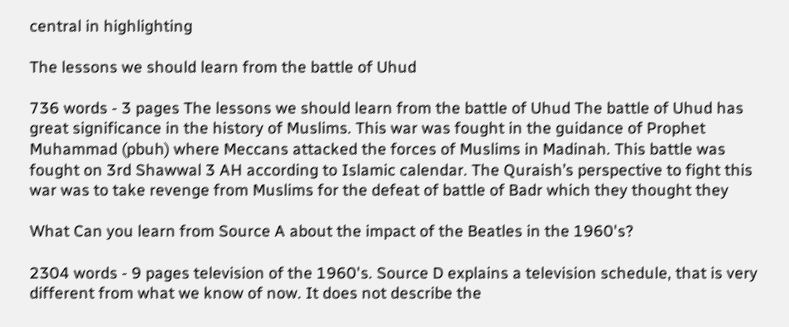central in highlighting

The lessons we should learn from the battle of Uhud

736 words - 3 pages The lessons we should learn from the battle of Uhud The battle of Uhud has great significance in the history of Muslims. This war was fought in the guidance of Prophet Muhammad (pbuh) where Meccans attacked the forces of Muslims in Madinah. This battle was fought on 3rd Shawwal 3 AH according to Islamic calendar. The Quraish’s perspective to fight this war was to take revenge from Muslims for the defeat of battle of Badr which they thought they

What Can you learn from Source A about the impact of the Beatles in the 1960's?

2304 words - 9 pages television of the 1960's. Source D explains a television schedule, that is very different from what we know of now. It does not describe the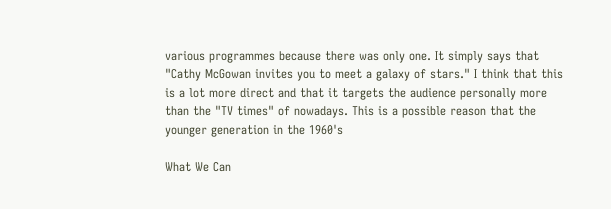various programmes because there was only one. It simply says that "Cathy McGowan invites you to meet a galaxy of stars." I think that this is a lot more direct and that it targets the audience personally more than the "TV times" of nowadays. This is a possible reason that the younger generation in the 1960's

What We Can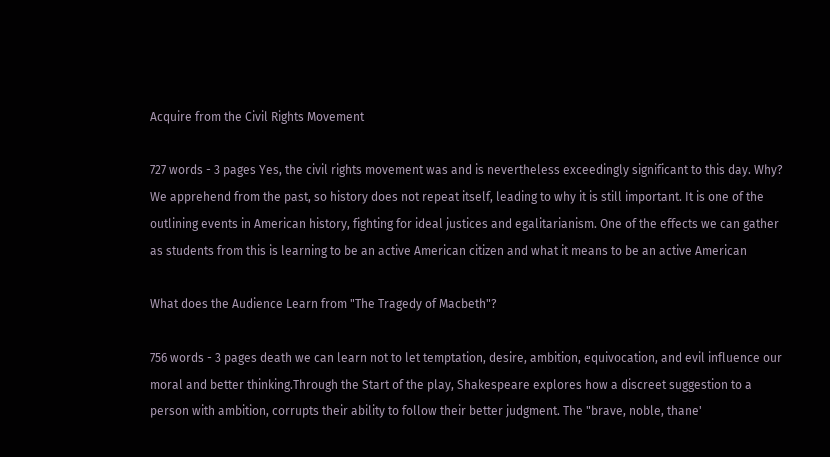Acquire from the Civil Rights Movement

727 words - 3 pages Yes, the civil rights movement was and is nevertheless exceedingly significant to this day. Why? We apprehend from the past, so history does not repeat itself, leading to why it is still important. It is one of the outlining events in American history, fighting for ideal justices and egalitarianism. One of the effects we can gather as students from this is learning to be an active American citizen and what it means to be an active American

What does the Audience Learn from "The Tragedy of Macbeth"?

756 words - 3 pages death we can learn not to let temptation, desire, ambition, equivocation, and evil influence our moral and better thinking.Through the Start of the play, Shakespeare explores how a discreet suggestion to a person with ambition, corrupts their ability to follow their better judgment. The "brave, noble, thane'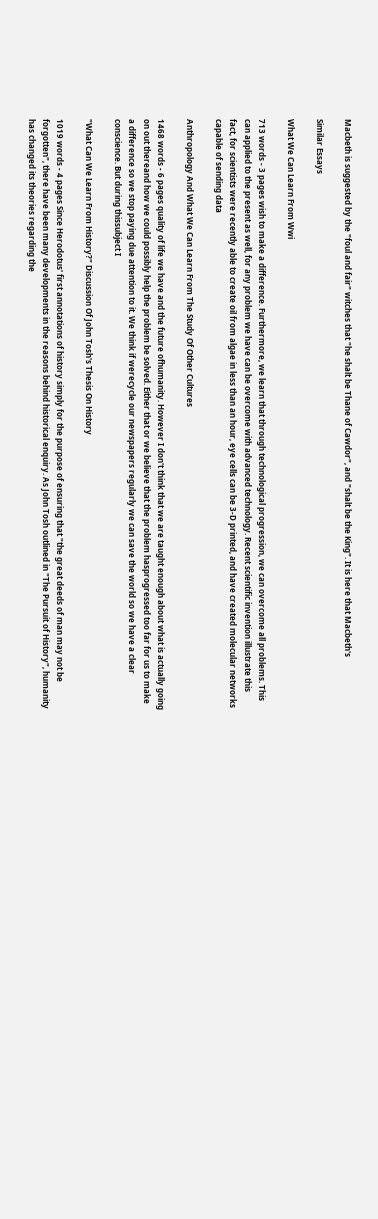Macbeth is suggested by the "foul and fair" witches that "he shalt be Thane of Cawdor", and "shalt be the King". It is here that Macbeth's

Similar Essays

What We Can Learn From Wwi

713 words - 3 pages wish to make a difference. Furthermore, we learn that through technological progression, we can overcome all problems. This can applied to the present as well, for any problem we have can be overcome with advanced technology. Recent scientific invention illustrate this fact, for scientists were recently able to create oil from algae in less than an hour, eye cells can be 3-D printed, and have created molecular networks capable of sending data

Anthropology And What We Can Learn From The Study Of Other Cultures

1468 words - 6 pages quality of life we have and the future ofhumanity. However I don't think that we are taught enough about what is actually going on out thereand how we could possibly help the problem be solved. Either that or we believe that the problem hasprogressed too far for us to make a difference so we stop paying due attention to it. We think if werecycle our newspapers regularly we can save the world so we have a clear conscience. But during thissubject I

"What Can We Learn From History?" Discussion Of John Tosh's Thesis On History

1019 words - 4 pages Since Herodotus' first annotations of history simply for the purpose of ensuring that "the great deeds of man may not be forgotten", there have been many developments in the reasons behind historical enquiry. As John Tosh outlined in "The Pursuit of History", humanity has changed its theories regarding the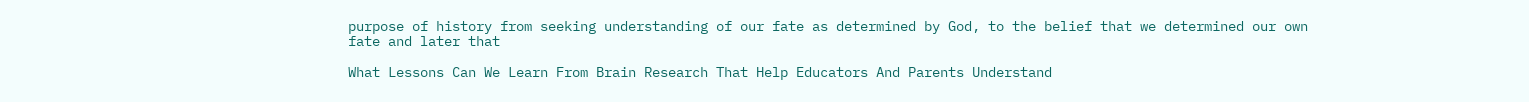purpose of history from seeking understanding of our fate as determined by God, to the belief that we determined our own fate and later that

What Lessons Can We Learn From Brain Research That Help Educators And Parents Understand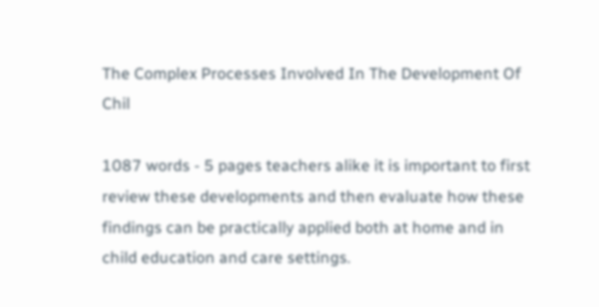The Complex Processes Involved In The Development Of Chil

1087 words - 5 pages teachers alike it is important to first review these developments and then evaluate how these findings can be practically applied both at home and in child education and care settings.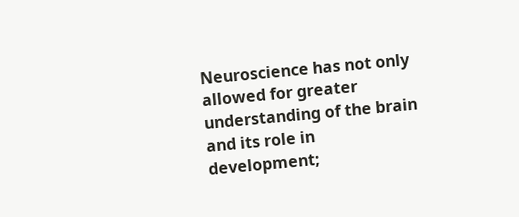Neuroscience has not only allowed for greater understanding of the brain and its role in development;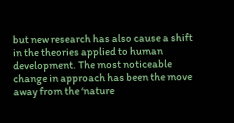but new research has also cause a shift in the theories applied to human development. The most noticeable change in approach has been the move away from the ‘nature